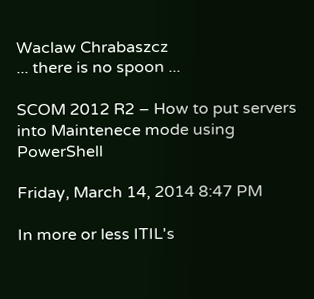Waclaw Chrabaszcz
... there is no spoon ...

SCOM 2012 R2 – How to put servers into Maintenece mode using PowerShell

Friday, March 14, 2014 8:47 PM

In more or less ITIL's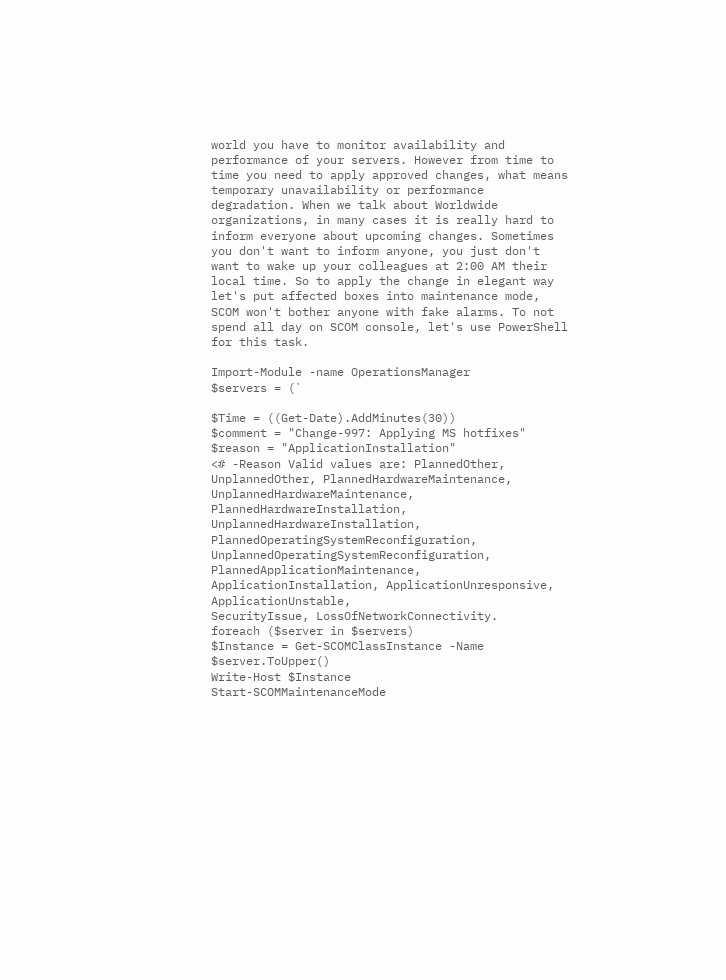world you have to monitor availability and performance of your servers. However from time to time you need to apply approved changes, what means temporary unavailability or performance degradation. When we talk about Worldwide organizations, in many cases it is really hard to inform everyone about upcoming changes. Sometimes you don't want to inform anyone, you just don't want to wake up your colleagues at 2:00 AM their local time. So to apply the change in elegant way let's put affected boxes into maintenance mode, SCOM won't bother anyone with fake alarms. To not spend all day on SCOM console, let's use PowerShell for this task.

Import-Module -name OperationsManager
$servers = (`

$Time = ((Get-Date).AddMinutes(30))
$comment = "Change-997: Applying MS hotfixes"
$reason = "ApplicationInstallation"
<# -Reason Valid values are: PlannedOther,
UnplannedOther, PlannedHardwareMaintenance, UnplannedHardwareMaintenance, PlannedHardwareInstallation,
UnplannedHardwareInstallation, PlannedOperatingSystemReconfiguration, UnplannedOperatingSystemReconfiguration,
PlannedApplicationMaintenance, ApplicationInstallation, ApplicationUnresponsive, ApplicationUnstable,
SecurityIssue, LossOfNetworkConnectivity.
foreach ($server in $servers)
$Instance = Get-SCOMClassInstance -Name $server.ToUpper()
Write-Host $Instance
Start-SCOMMaintenanceMode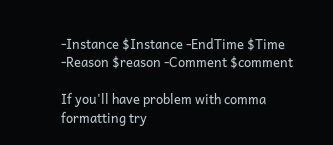-Instance $Instance -EndTime $Time -Reason $reason -Comment $comment

If you'll have problem with comma formatting try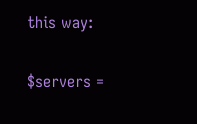this way:

$servers =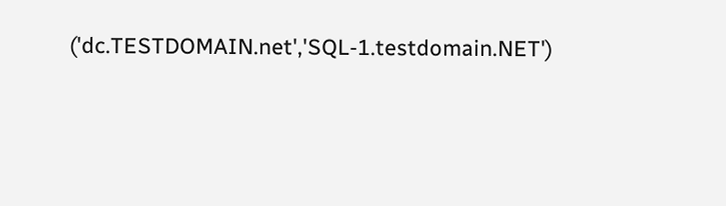('dc.TESTDOMAIN.net','SQL-1.testdomain.NET')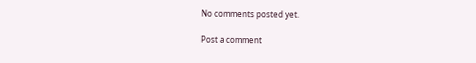No comments posted yet.

Post a comment